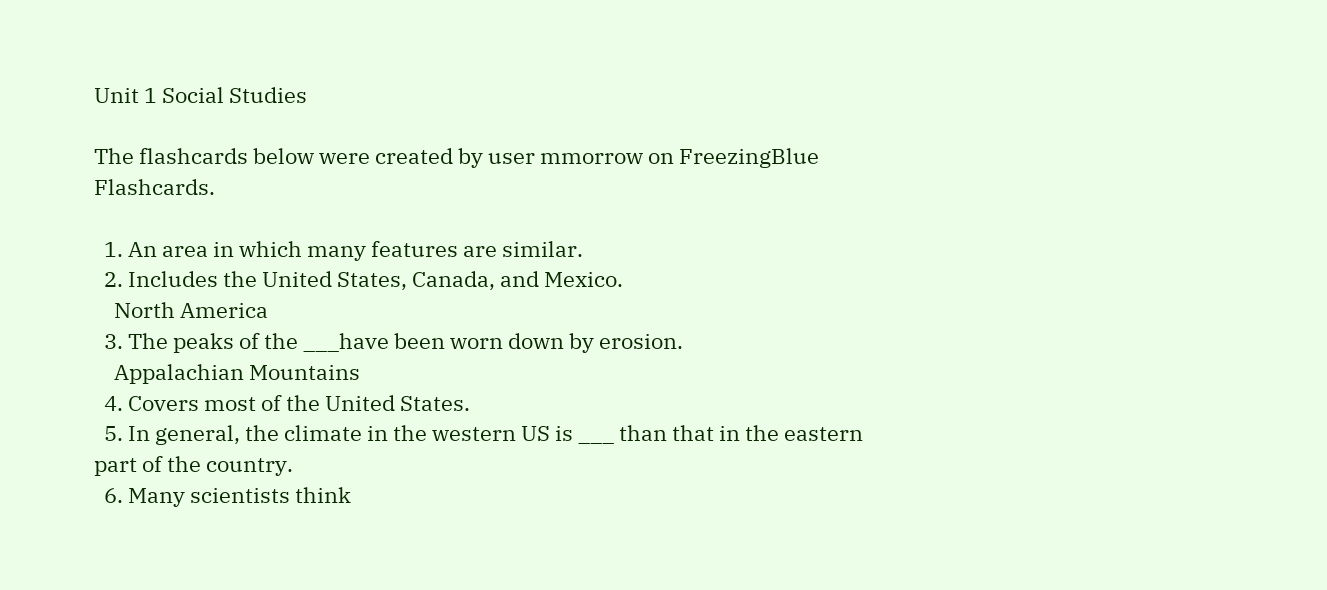Unit 1 Social Studies

The flashcards below were created by user mmorrow on FreezingBlue Flashcards.

  1. An area in which many features are similar.
  2. Includes the United States, Canada, and Mexico.
    North America
  3. The peaks of the ___have been worn down by erosion.
    Appalachian Mountains
  4. Covers most of the United States.
  5. In general, the climate in the western US is ___ than that in the eastern part of the country.
  6. Many scientists think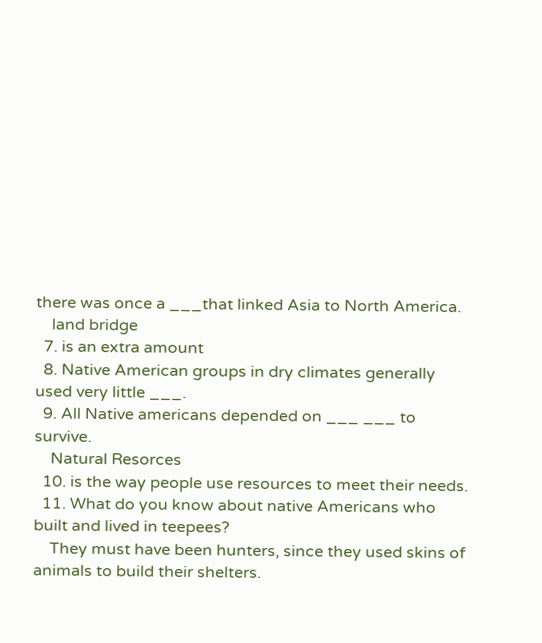there was once a ___that linked Asia to North America.
    land bridge
  7. is an extra amount
  8. Native American groups in dry climates generally used very little ___.
  9. All Native americans depended on ___ ___ to survive.
    Natural Resorces
  10. is the way people use resources to meet their needs.
  11. What do you know about native Americans who built and lived in teepees?
    They must have been hunters, since they used skins of animals to build their shelters.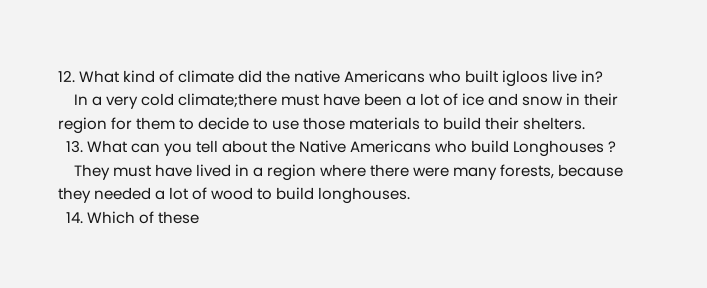12. What kind of climate did the native Americans who built igloos live in?
    In a very cold climate;there must have been a lot of ice and snow in their region for them to decide to use those materials to build their shelters.
  13. What can you tell about the Native Americans who build Longhouses ?
    They must have lived in a region where there were many forests, because they needed a lot of wood to build longhouses.
  14. Which of these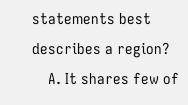statements best describes a region?
    A. It shares few of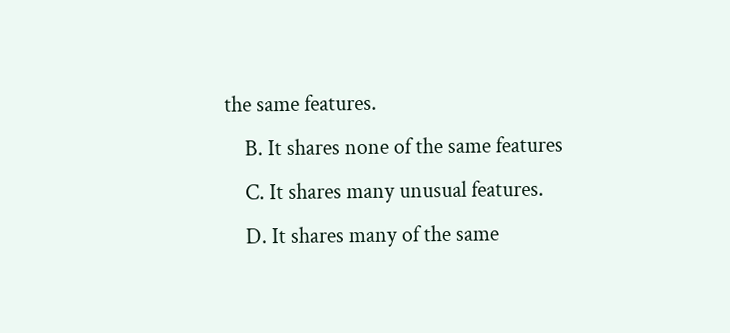the same features.
    B. It shares none of the same features
    C. It shares many unusual features.
    D. It shares many of the same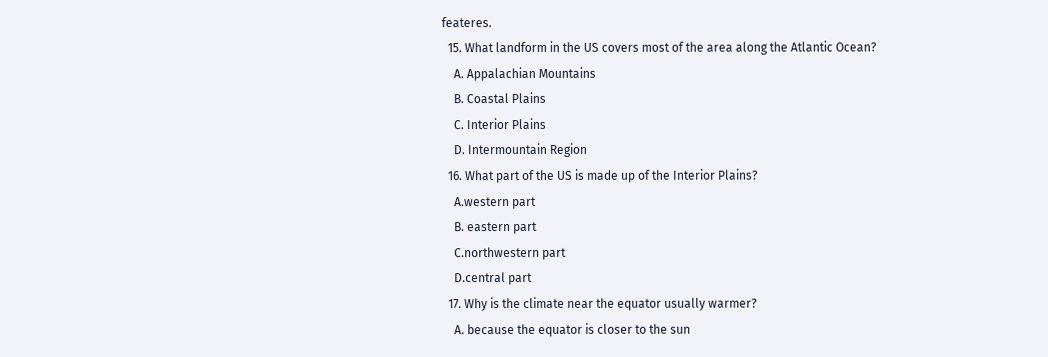feateres.
  15. What landform in the US covers most of the area along the Atlantic Ocean?
    A. Appalachian Mountains
    B. Coastal Plains
    C. Interior Plains
    D. Intermountain Region
  16. What part of the US is made up of the Interior Plains?
    A.western part
    B. eastern part
    C.northwestern part
    D.central part
  17. Why is the climate near the equator usually warmer?
    A. because the equator is closer to the sun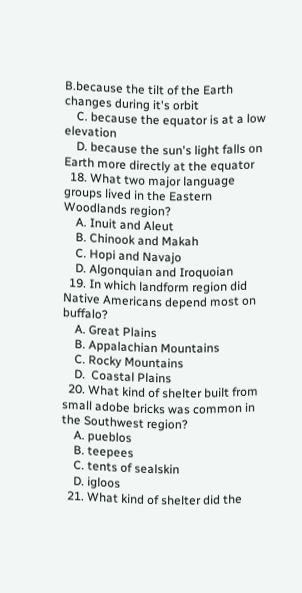B.because the tilt of the Earth changes during it's orbit
    C. because the equator is at a low elevation
    D. because the sun's light falls on Earth more directly at the equator
  18. What two major language groups lived in the Eastern Woodlands region?
    A. Inuit and Aleut
    B. Chinook and Makah
    C. Hopi and Navajo
    D. Algonquian and Iroquoian
  19. In which landform region did Native Americans depend most on buffalo?
    A. Great Plains
    B. Appalachian Mountains
    C. Rocky Mountains
    D.  Coastal Plains
  20. What kind of shelter built from small adobe bricks was common in the Southwest region?
    A. pueblos
    B. teepees
    C. tents of sealskin
    D. igloos
  21. What kind of shelter did the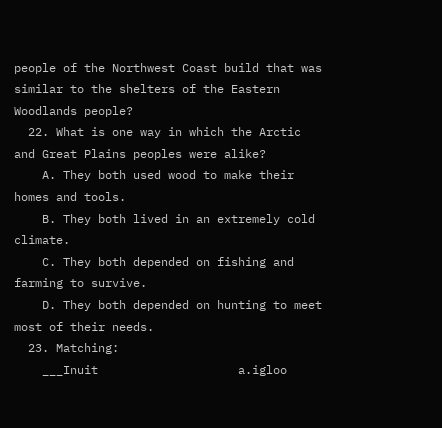people of the Northwest Coast build that was similar to the shelters of the Eastern Woodlands people?
  22. What is one way in which the Arctic and Great Plains peoples were alike?
    A. They both used wood to make their homes and tools.
    B. They both lived in an extremely cold climate.
    C. They both depended on fishing and farming to survive.
    D. They both depended on hunting to meet most of their needs.
  23. Matching:
    ___Inuit                    a.igloo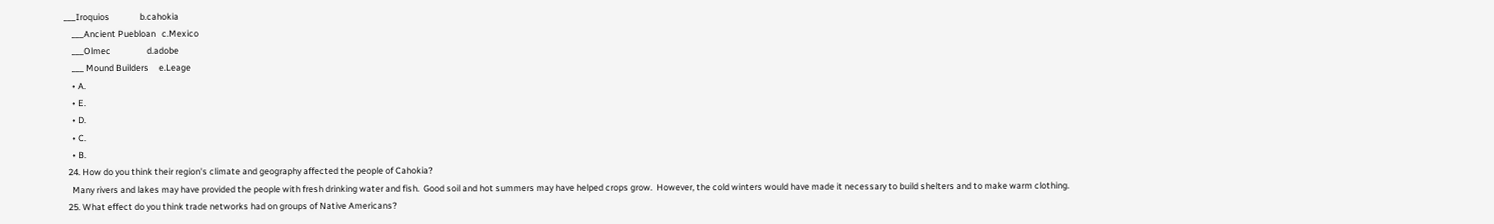___Iroquios               b.cahokia
    ___Ancient Puebloan   c.Mexico
    ___Olmec                  d.adobe
    ___ Mound Builders     e.Leage
    • A.
    • E.
    • D.
    • C.
    • B.
  24. How do you think their region's climate and geography affected the people of Cahokia?
    Many rivers and lakes may have provided the people with fresh drinking water and fish.  Good soil and hot summers may have helped crops grow.  However, the cold winters would have made it necessary to build shelters and to make warm clothing.
  25. What effect do you think trade networks had on groups of Native Americans?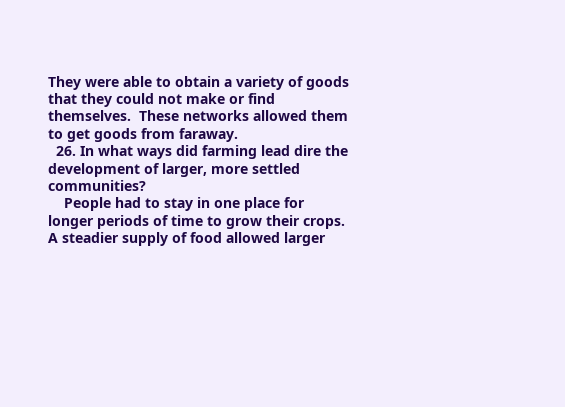They were able to obtain a variety of goods that they could not make or find themselves.  These networks allowed them to get goods from faraway.
  26. In what ways did farming lead dire the development of larger, more settled communities?
    People had to stay in one place for longer periods of time to grow their crops.  A steadier supply of food allowed larger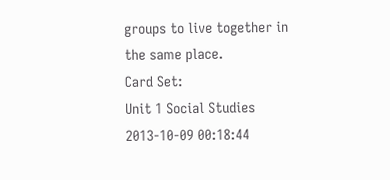groups to live together in the same place.
Card Set:
Unit 1 Social Studies
2013-10-09 00:18:44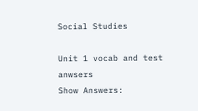Social Studies

Unit 1 vocab and test anwsers
Show Answers: